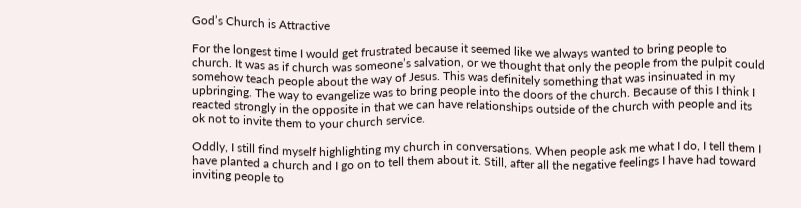God’s Church is Attractive

For the longest time I would get frustrated because it seemed like we always wanted to bring people to church. It was as if church was someone’s salvation, or we thought that only the people from the pulpit could somehow teach people about the way of Jesus. This was definitely something that was insinuated in my upbringing. The way to evangelize was to bring people into the doors of the church. Because of this I think I reacted strongly in the opposite in that we can have relationships outside of the church with people and its ok not to invite them to your church service.

Oddly, I still find myself highlighting my church in conversations. When people ask me what I do, I tell them I have planted a church and I go on to tell them about it. Still, after all the negative feelings I have had toward inviting people to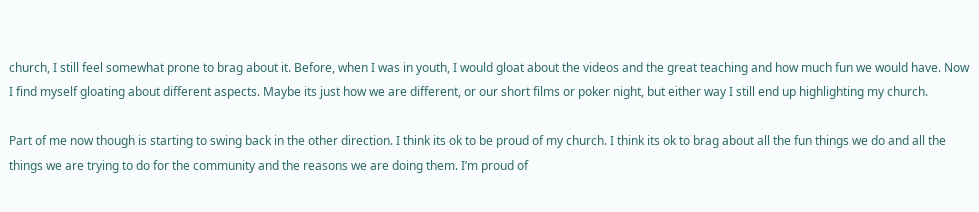church, I still feel somewhat prone to brag about it. Before, when I was in youth, I would gloat about the videos and the great teaching and how much fun we would have. Now I find myself gloating about different aspects. Maybe its just how we are different, or our short films or poker night, but either way I still end up highlighting my church.

Part of me now though is starting to swing back in the other direction. I think its ok to be proud of my church. I think its ok to brag about all the fun things we do and all the things we are trying to do for the community and the reasons we are doing them. I’m proud of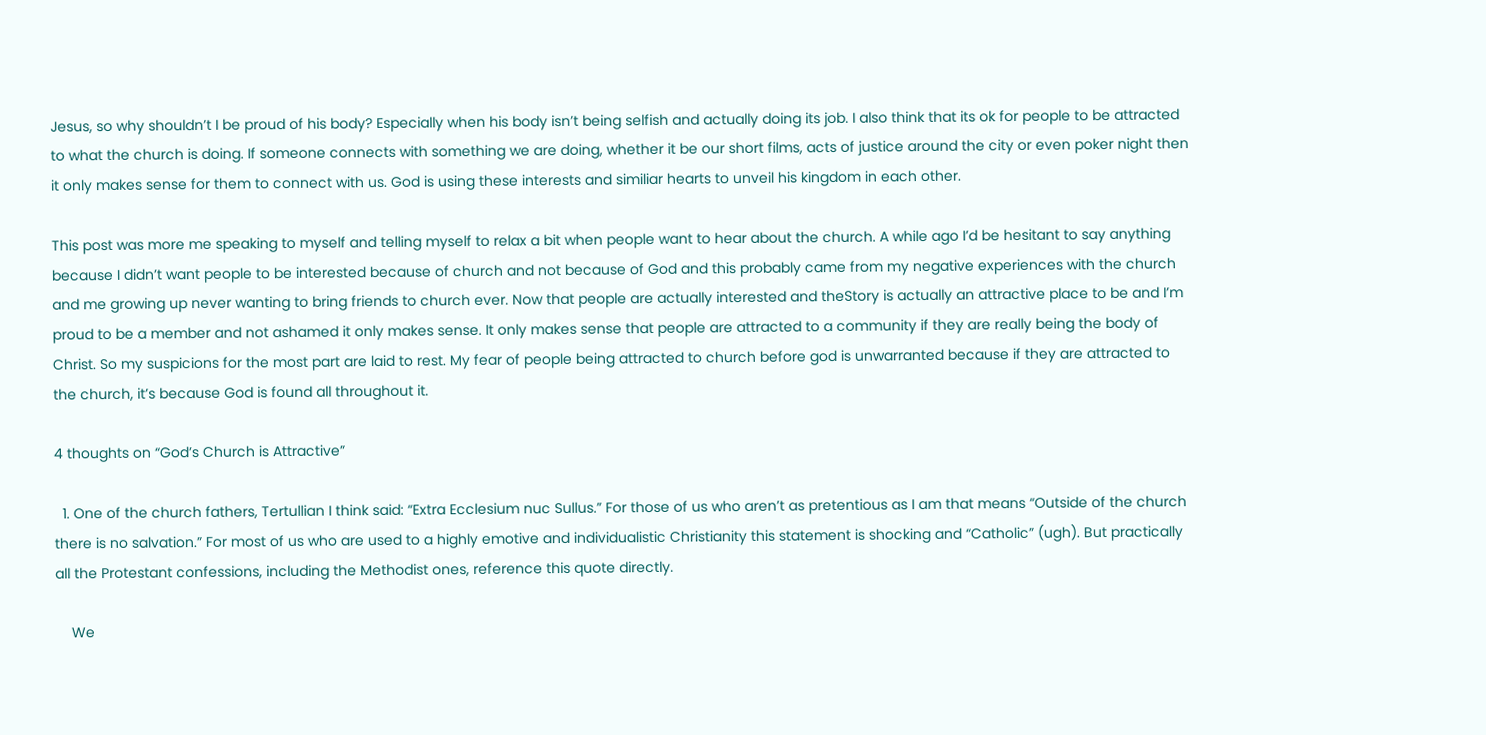Jesus, so why shouldn’t I be proud of his body? Especially when his body isn’t being selfish and actually doing its job. I also think that its ok for people to be attracted to what the church is doing. If someone connects with something we are doing, whether it be our short films, acts of justice around the city or even poker night then it only makes sense for them to connect with us. God is using these interests and similiar hearts to unveil his kingdom in each other.

This post was more me speaking to myself and telling myself to relax a bit when people want to hear about the church. A while ago I’d be hesitant to say anything because I didn’t want people to be interested because of church and not because of God and this probably came from my negative experiences with the church and me growing up never wanting to bring friends to church ever. Now that people are actually interested and theStory is actually an attractive place to be and I’m proud to be a member and not ashamed it only makes sense. It only makes sense that people are attracted to a community if they are really being the body of Christ. So my suspicions for the most part are laid to rest. My fear of people being attracted to church before god is unwarranted because if they are attracted to the church, it’s because God is found all throughout it.

4 thoughts on “God’s Church is Attractive”

  1. One of the church fathers, Tertullian I think said: “Extra Ecclesium nuc Sullus.” For those of us who aren’t as pretentious as I am that means “Outside of the church there is no salvation.” For most of us who are used to a highly emotive and individualistic Christianity this statement is shocking and “Catholic” (ugh). But practically all the Protestant confessions, including the Methodist ones, reference this quote directly.

    We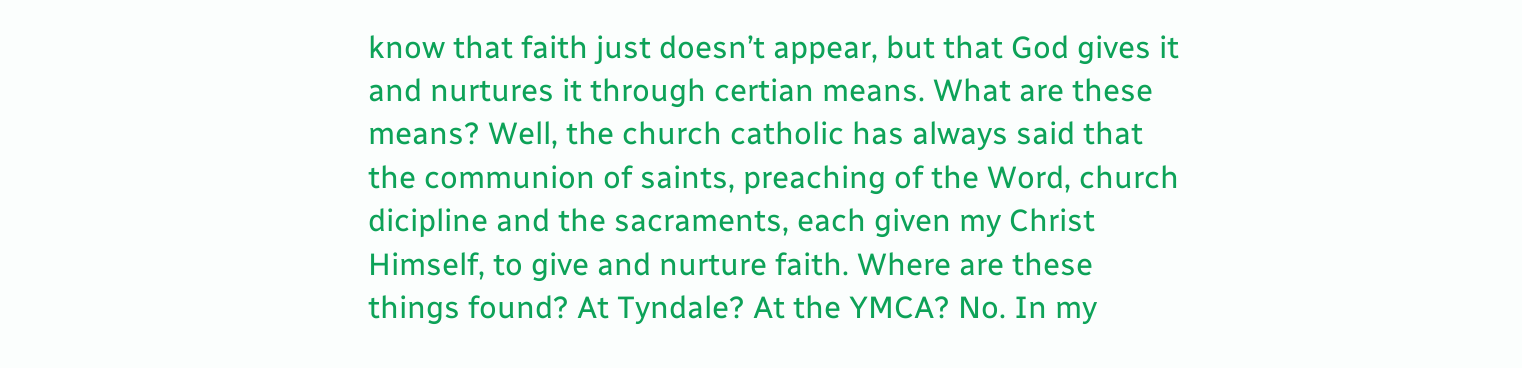know that faith just doesn’t appear, but that God gives it and nurtures it through certian means. What are these means? Well, the church catholic has always said that the communion of saints, preaching of the Word, church dicipline and the sacraments, each given my Christ Himself, to give and nurture faith. Where are these things found? At Tyndale? At the YMCA? No. In my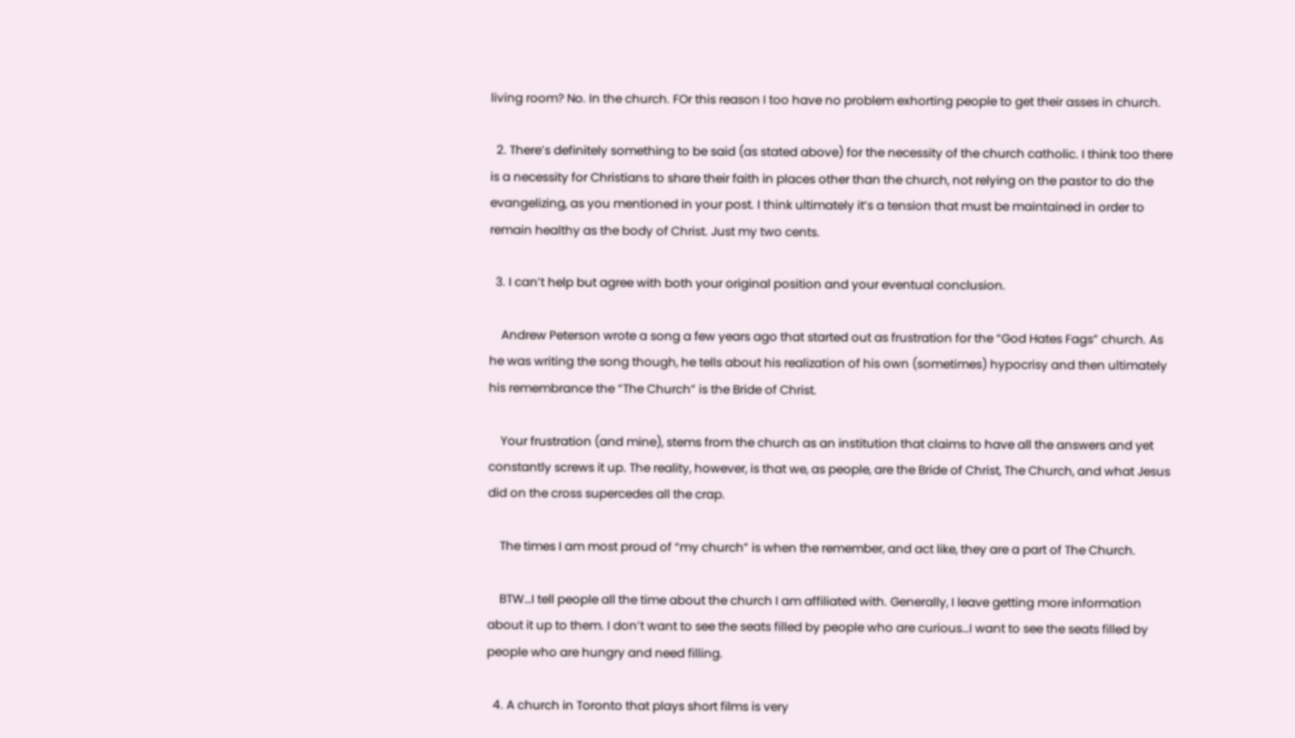living room? No. In the church. FOr this reason I too have no problem exhorting people to get their asses in church.

  2. There’s definitely something to be said (as stated above) for the necessity of the church catholic. I think too there is a necessity for Christians to share their faith in places other than the church, not relying on the pastor to do the evangelizing, as you mentioned in your post. I think ultimately it’s a tension that must be maintained in order to remain healthy as the body of Christ. Just my two cents.

  3. I can’t help but agree with both your original position and your eventual conclusion.

    Andrew Peterson wrote a song a few years ago that started out as frustration for the “God Hates Fags” church. As he was writing the song though, he tells about his realization of his own (sometimes) hypocrisy and then ultimately his remembrance the “The Church” is the Bride of Christ.

    Your frustration (and mine), stems from the church as an institution that claims to have all the answers and yet constantly screws it up. The reality, however, is that we, as people, are the Bride of Christ, The Church, and what Jesus did on the cross supercedes all the crap.

    The times I am most proud of “my church” is when the remember, and act like, they are a part of The Church.

    BTW…I tell people all the time about the church I am affiliated with. Generally, I leave getting more information about it up to them. I don’t want to see the seats filled by people who are curious…I want to see the seats filled by people who are hungry and need filling.

  4. A church in Toronto that plays short films is very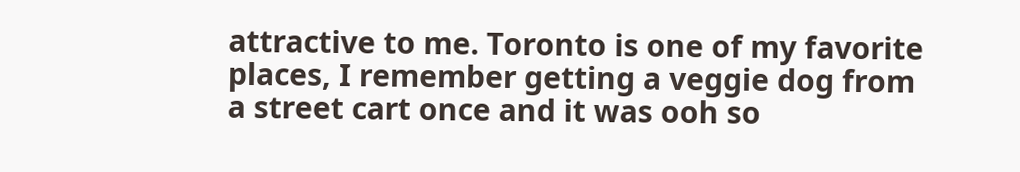attractive to me. Toronto is one of my favorite places, I remember getting a veggie dog from a street cart once and it was ooh so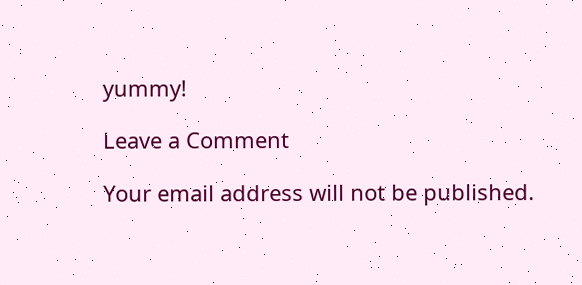yummy!

Leave a Comment

Your email address will not be published.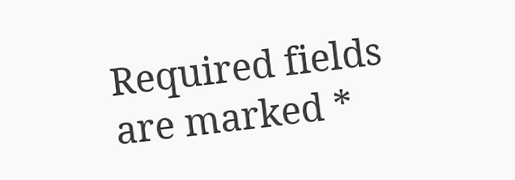Required fields are marked *